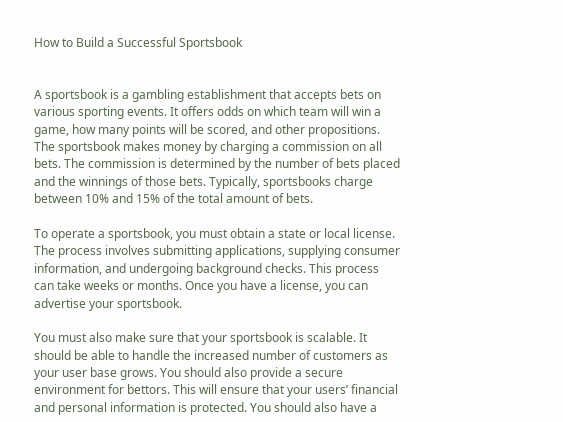How to Build a Successful Sportsbook


A sportsbook is a gambling establishment that accepts bets on various sporting events. It offers odds on which team will win a game, how many points will be scored, and other propositions. The sportsbook makes money by charging a commission on all bets. The commission is determined by the number of bets placed and the winnings of those bets. Typically, sportsbooks charge between 10% and 15% of the total amount of bets.

To operate a sportsbook, you must obtain a state or local license. The process involves submitting applications, supplying consumer information, and undergoing background checks. This process can take weeks or months. Once you have a license, you can advertise your sportsbook.

You must also make sure that your sportsbook is scalable. It should be able to handle the increased number of customers as your user base grows. You should also provide a secure environment for bettors. This will ensure that your users’ financial and personal information is protected. You should also have a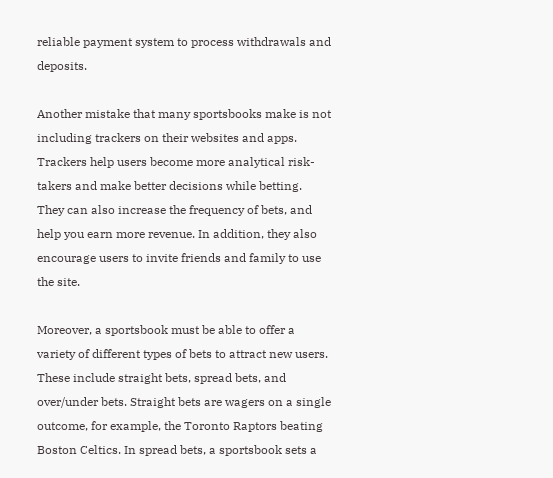reliable payment system to process withdrawals and deposits.

Another mistake that many sportsbooks make is not including trackers on their websites and apps. Trackers help users become more analytical risk-takers and make better decisions while betting. They can also increase the frequency of bets, and help you earn more revenue. In addition, they also encourage users to invite friends and family to use the site.

Moreover, a sportsbook must be able to offer a variety of different types of bets to attract new users. These include straight bets, spread bets, and over/under bets. Straight bets are wagers on a single outcome, for example, the Toronto Raptors beating Boston Celtics. In spread bets, a sportsbook sets a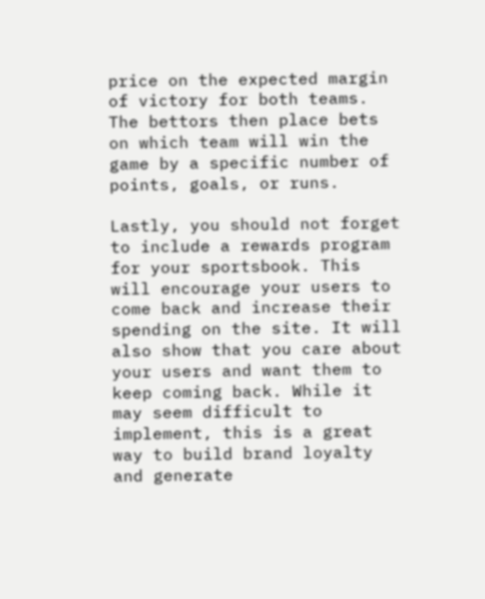price on the expected margin of victory for both teams. The bettors then place bets on which team will win the game by a specific number of points, goals, or runs.

Lastly, you should not forget to include a rewards program for your sportsbook. This will encourage your users to come back and increase their spending on the site. It will also show that you care about your users and want them to keep coming back. While it may seem difficult to implement, this is a great way to build brand loyalty and generate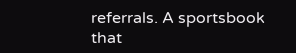referrals. A sportsbook that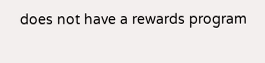does not have a rewards program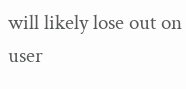will likely lose out on user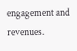engagement and revenues.